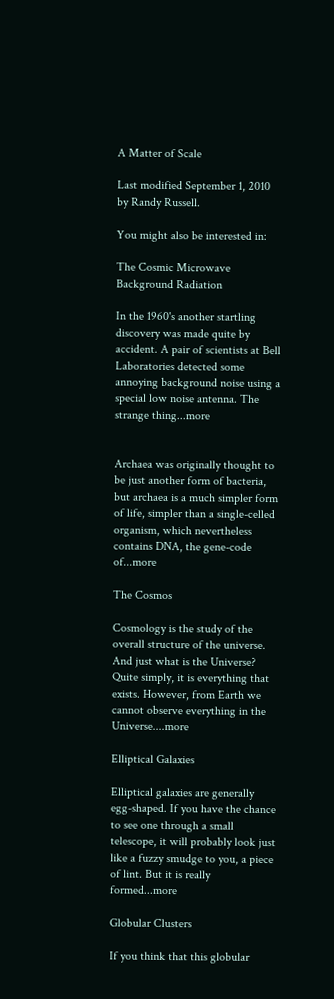A Matter of Scale

Last modified September 1, 2010 by Randy Russell.

You might also be interested in:

The Cosmic Microwave Background Radiation

In the 1960's another startling discovery was made quite by accident. A pair of scientists at Bell Laboratories detected some annoying background noise using a special low noise antenna. The strange thing...more


Archaea was originally thought to be just another form of bacteria, but archaea is a much simpler form of life, simpler than a single-celled organism, which nevertheless contains DNA, the gene-code of...more

The Cosmos

Cosmology is the study of the overall structure of the universe. And just what is the Universe? Quite simply, it is everything that exists. However, from Earth we cannot observe everything in the Universe....more

Elliptical Galaxies

Elliptical galaxies are generally egg-shaped. If you have the chance to see one through a small telescope, it will probably look just like a fuzzy smudge to you, a piece of lint. But it is really formed...more

Globular Clusters

If you think that this globular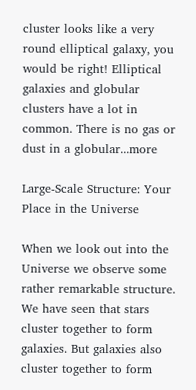cluster looks like a very round elliptical galaxy, you would be right! Elliptical galaxies and globular clusters have a lot in common. There is no gas or dust in a globular...more

Large-Scale Structure: Your Place in the Universe

When we look out into the Universe we observe some rather remarkable structure. We have seen that stars cluster together to form galaxies. But galaxies also cluster together to form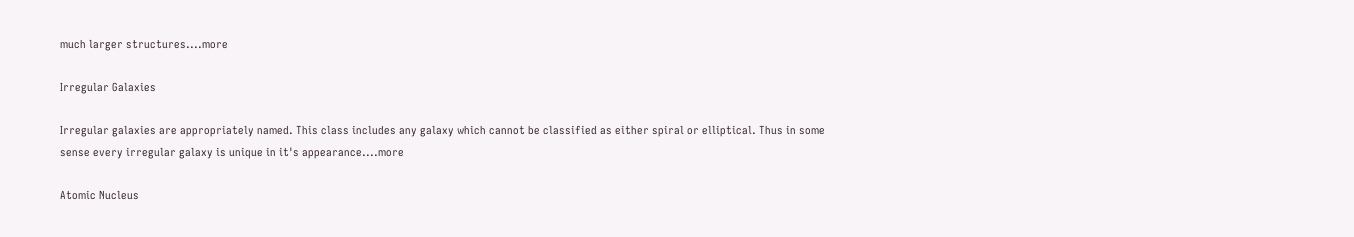much larger structures....more

Irregular Galaxies

Irregular galaxies are appropriately named. This class includes any galaxy which cannot be classified as either spiral or elliptical. Thus in some sense every irregular galaxy is unique in it's appearance....more

Atomic Nucleus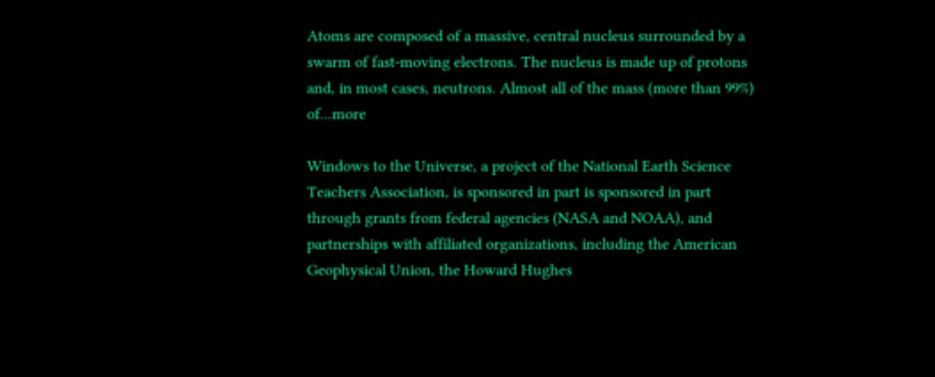Atoms are composed of a massive, central nucleus surrounded by a swarm of fast-moving electrons. The nucleus is made up of protons and, in most cases, neutrons. Almost all of the mass (more than 99%) of...more

Windows to the Universe, a project of the National Earth Science Teachers Association, is sponsored in part is sponsored in part through grants from federal agencies (NASA and NOAA), and partnerships with affiliated organizations, including the American Geophysical Union, the Howard Hughes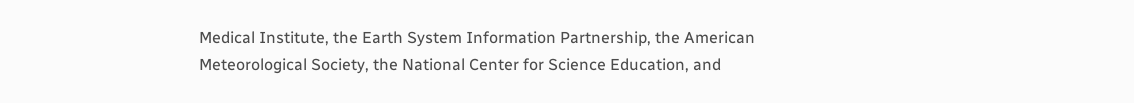Medical Institute, the Earth System Information Partnership, the American Meteorological Society, the National Center for Science Education, and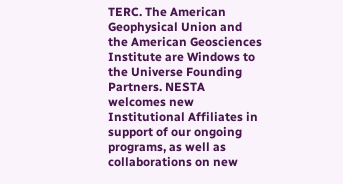TERC. The American Geophysical Union and the American Geosciences Institute are Windows to the Universe Founding Partners. NESTA welcomes new Institutional Affiliates in support of our ongoing programs, as well as collaborations on new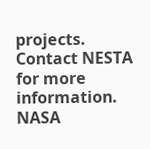projects. Contact NESTA for more information. NASA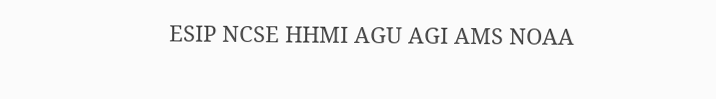ESIP NCSE HHMI AGU AGI AMS NOAA